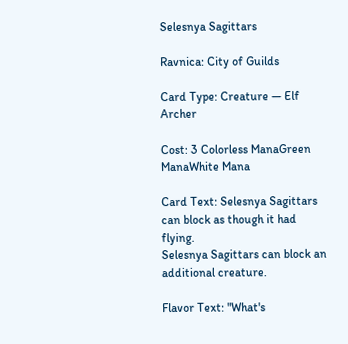Selesnya Sagittars

Ravnica: City of Guilds

Card Type: Creature — Elf Archer

Cost: 3 Colorless ManaGreen ManaWhite Mana

Card Text: Selesnya Sagittars can block as though it had flying.
Selesnya Sagittars can block an additional creature.

Flavor Text: "What's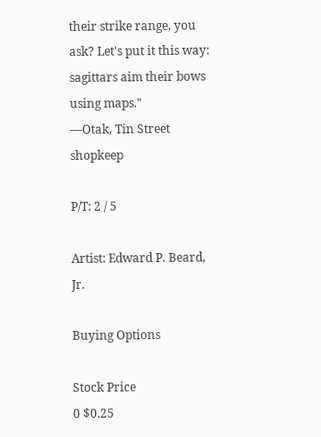their strike range, you ask? Let's put it this way: sagittars aim their bows using maps."
—Otak, Tin Street shopkeep

P/T: 2 / 5

Artist: Edward P. Beard, Jr.

Buying Options

Stock Price
0 $0.25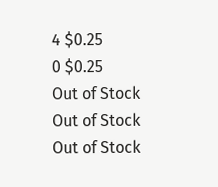4 $0.25
0 $0.25
Out of Stock
Out of Stock
Out of Stock